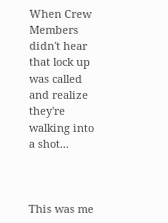When Crew Members didn't hear that lock up was called and realize they're walking into a shot...



This was me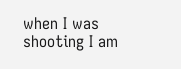when I was shooting I am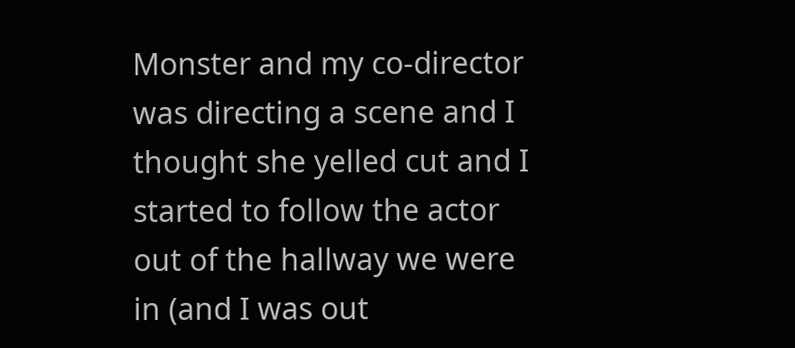Monster and my co-director was directing a scene and I thought she yelled cut and I started to follow the actor out of the hallway we were in (and I was out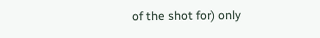of the shot for) only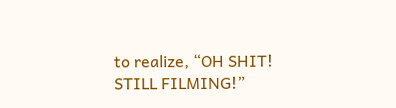to realize, “OH SHIT! STILL FILMING!”